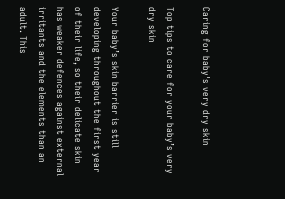Caring for baby's very dry skin

Top tips to care for your baby’s very dry skin

Your baby’s skin barrier is still developing throughout the first year of their life, so their delicate skin has weaker defences against external irritants and the elements than an adult. This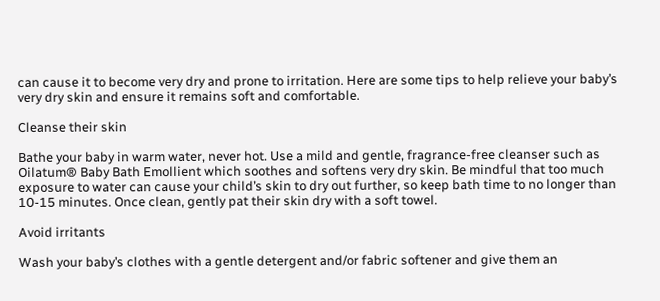can cause it to become very dry and prone to irritation. Here are some tips to help relieve your baby’s very dry skin and ensure it remains soft and comfortable.

Cleanse their skin

Bathe your baby in warm water, never hot. Use a mild and gentle, fragrance-free cleanser such as Oilatum® Baby Bath Emollient which soothes and softens very dry skin. Be mindful that too much exposure to water can cause your child’s skin to dry out further, so keep bath time to no longer than 10-15 minutes. Once clean, gently pat their skin dry with a soft towel.

Avoid irritants

Wash your baby’s clothes with a gentle detergent and/or fabric softener and give them an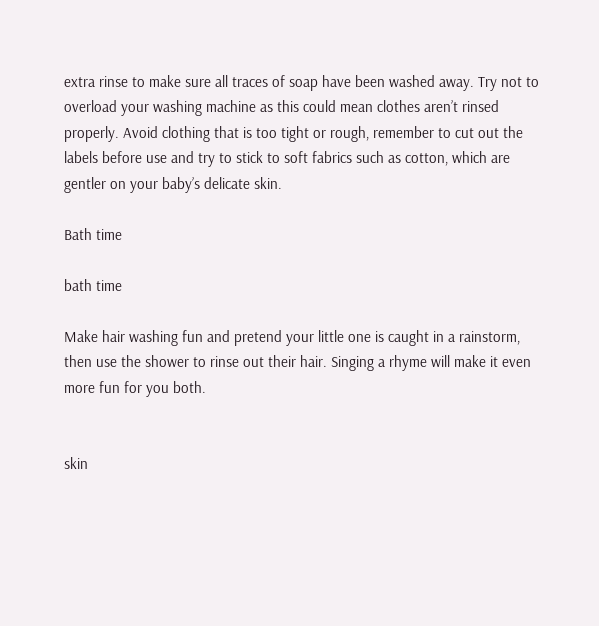extra rinse to make sure all traces of soap have been washed away. Try not to overload your washing machine as this could mean clothes aren’t rinsed properly. Avoid clothing that is too tight or rough, remember to cut out the labels before use and try to stick to soft fabrics such as cotton, which are gentler on your baby’s delicate skin.

Bath time

bath time

Make hair washing fun and pretend your little one is caught in a rainstorm, then use the shower to rinse out their hair. Singing a rhyme will make it even more fun for you both.


skin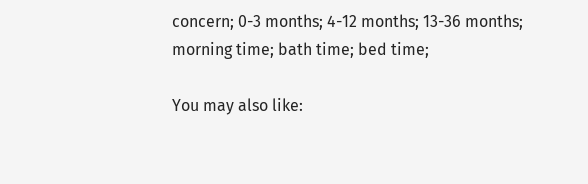concern; 0-3 months; 4-12 months; 13-36 months; morning time; bath time; bed time;

You may also like: